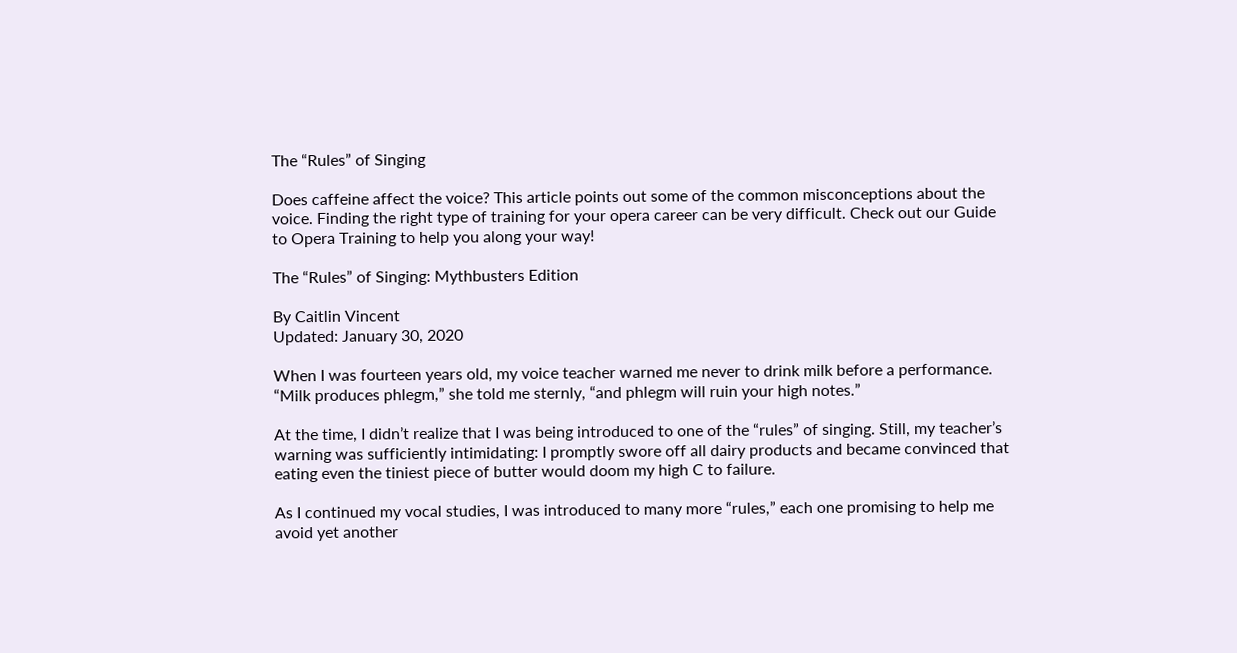The “Rules” of Singing

Does caffeine affect the voice? This article points out some of the common misconceptions about the voice. Finding the right type of training for your opera career can be very difficult. Check out our Guide to Opera Training to help you along your way!

The “Rules” of Singing: Mythbusters Edition

By Caitlin Vincent
Updated: January 30, 2020

When I was fourteen years old, my voice teacher warned me never to drink milk before a performance. “Milk produces phlegm,” she told me sternly, “and phlegm will ruin your high notes.”

At the time, I didn’t realize that I was being introduced to one of the “rules” of singing. Still, my teacher’s warning was sufficiently intimidating: I promptly swore off all dairy products and became convinced that eating even the tiniest piece of butter would doom my high C to failure.

As I continued my vocal studies, I was introduced to many more “rules,” each one promising to help me avoid yet another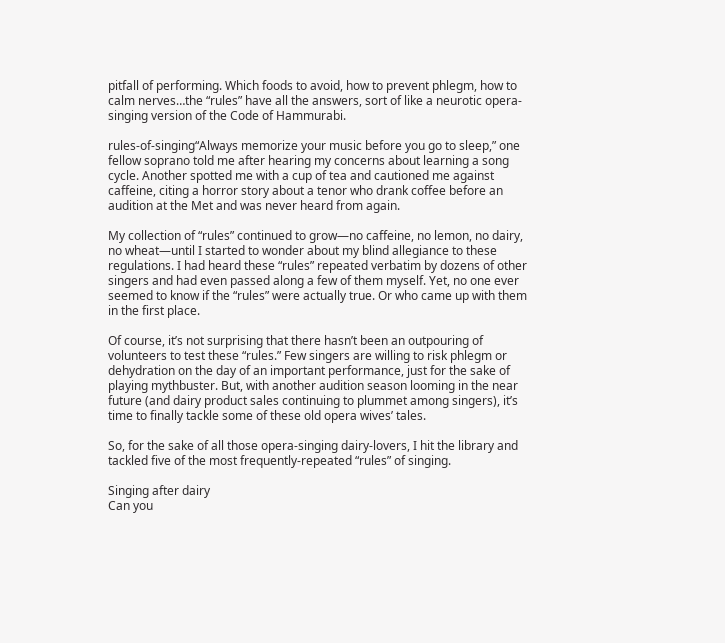pitfall of performing. Which foods to avoid, how to prevent phlegm, how to calm nerves…the “rules” have all the answers, sort of like a neurotic opera-singing version of the Code of Hammurabi.

rules-of-singing“Always memorize your music before you go to sleep,” one fellow soprano told me after hearing my concerns about learning a song cycle. Another spotted me with a cup of tea and cautioned me against caffeine, citing a horror story about a tenor who drank coffee before an audition at the Met and was never heard from again.

My collection of “rules” continued to grow—no caffeine, no lemon, no dairy, no wheat—until I started to wonder about my blind allegiance to these regulations. I had heard these “rules” repeated verbatim by dozens of other singers and had even passed along a few of them myself. Yet, no one ever seemed to know if the “rules” were actually true. Or who came up with them in the first place.

Of course, it’s not surprising that there hasn’t been an outpouring of volunteers to test these “rules.” Few singers are willing to risk phlegm or dehydration on the day of an important performance, just for the sake of playing mythbuster. But, with another audition season looming in the near future (and dairy product sales continuing to plummet among singers), it’s time to finally tackle some of these old opera wives’ tales.

So, for the sake of all those opera-singing dairy-lovers, I hit the library and tackled five of the most frequently-repeated “rules” of singing.

Singing after dairy
Can you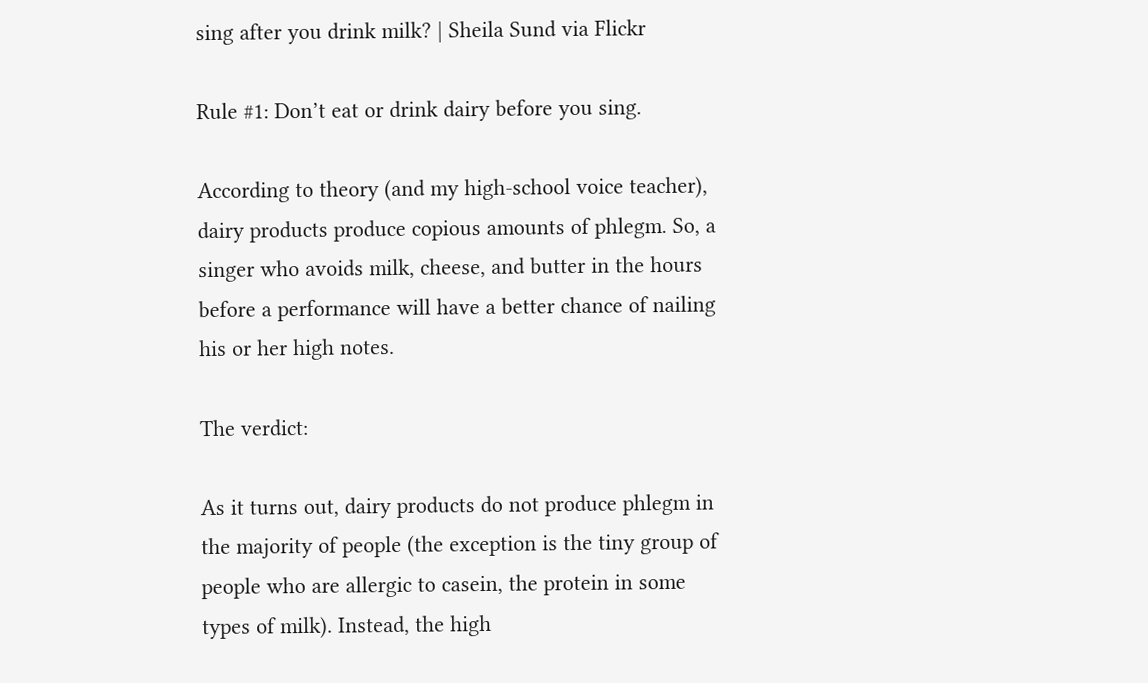sing after you drink milk? | Sheila Sund via Flickr

Rule #1: Don’t eat or drink dairy before you sing.

According to theory (and my high-school voice teacher), dairy products produce copious amounts of phlegm. So, a singer who avoids milk, cheese, and butter in the hours before a performance will have a better chance of nailing his or her high notes.

The verdict:

As it turns out, dairy products do not produce phlegm in the majority of people (the exception is the tiny group of people who are allergic to casein, the protein in some types of milk). Instead, the high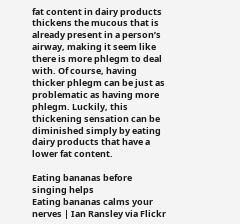fat content in dairy products thickens the mucous that is already present in a person’s airway, making it seem like there is more phlegm to deal with. Of course, having thicker phlegm can be just as problematic as having more phlegm. Luckily, this thickening sensation can be diminished simply by eating dairy products that have a lower fat content.

Eating bananas before singing helps
Eating bananas calms your nerves | Ian Ransley via Flickr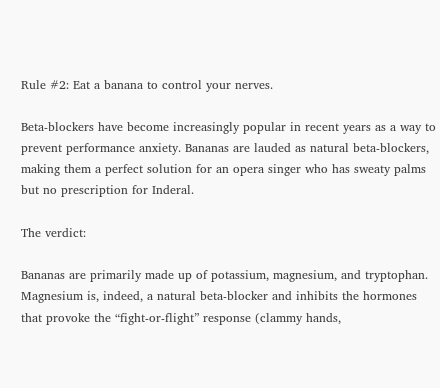Rule #2: Eat a banana to control your nerves.

Beta-blockers have become increasingly popular in recent years as a way to prevent performance anxiety. Bananas are lauded as natural beta-blockers, making them a perfect solution for an opera singer who has sweaty palms but no prescription for Inderal.

The verdict:

Bananas are primarily made up of potassium, magnesium, and tryptophan. Magnesium is, indeed, a natural beta-blocker and inhibits the hormones that provoke the “fight-or-flight” response (clammy hands,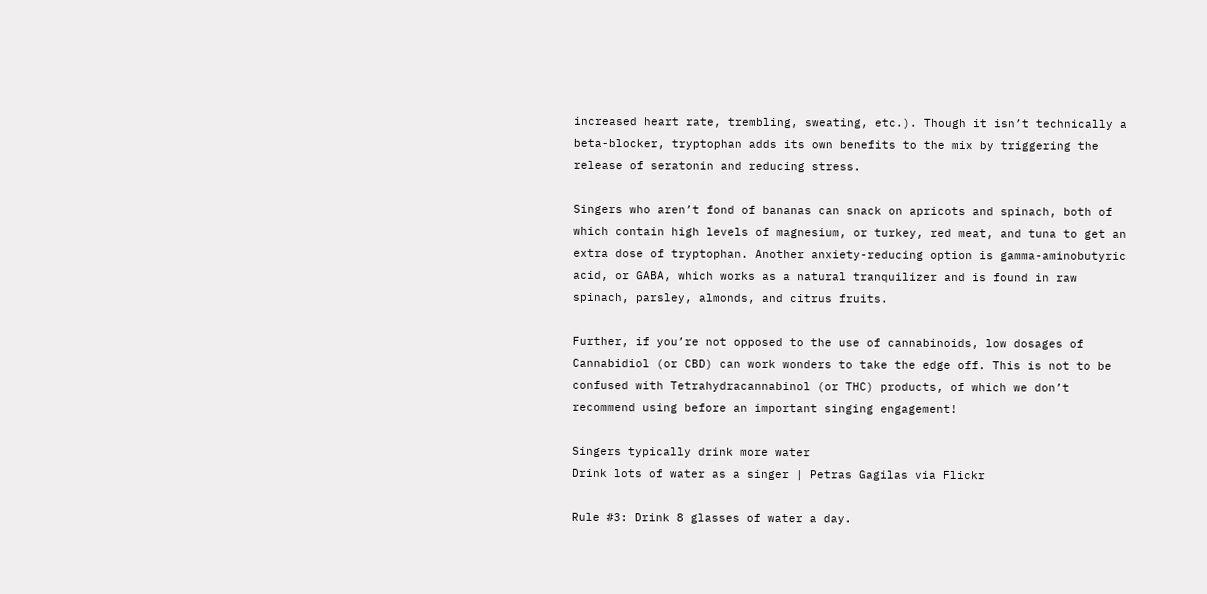increased heart rate, trembling, sweating, etc.). Though it isn’t technically a beta-blocker, tryptophan adds its own benefits to the mix by triggering the release of seratonin and reducing stress.

Singers who aren’t fond of bananas can snack on apricots and spinach, both of which contain high levels of magnesium, or turkey, red meat, and tuna to get an extra dose of tryptophan. Another anxiety-reducing option is gamma-aminobutyric acid, or GABA, which works as a natural tranquilizer and is found in raw spinach, parsley, almonds, and citrus fruits.

Further, if you’re not opposed to the use of cannabinoids, low dosages of Cannabidiol (or CBD) can work wonders to take the edge off. This is not to be confused with Tetrahydracannabinol (or THC) products, of which we don’t recommend using before an important singing engagement!

Singers typically drink more water
Drink lots of water as a singer | Petras Gagilas via Flickr

Rule #3: Drink 8 glasses of water a day.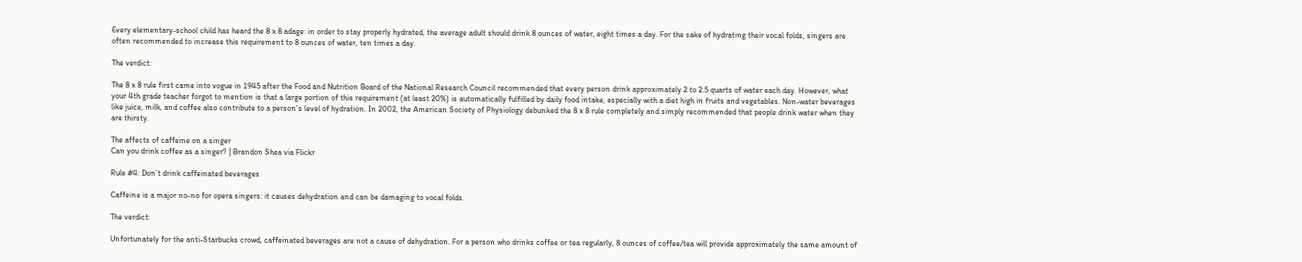Every elementary-school child has heard the 8 x 8 adage: in order to stay properly hydrated, the average adult should drink 8 ounces of water, eight times a day. For the sake of hydrating their vocal folds, singers are often recommended to increase this requirement to 8 ounces of water, ten times a day.

The verdict:

The 8 x 8 rule first came into vogue in 1945 after the Food and Nutrition Board of the National Research Council recommended that every person drink approximately 2 to 2.5 quarts of water each day. However, what your 4th grade teacher forgot to mention is that a large portion of this requirement (at least 20%) is automatically fulfilled by daily food intake, especially with a diet high in fruits and vegetables. Non-water beverages like juice, milk, and coffee also contribute to a person’s level of hydration. In 2002, the American Society of Physiology debunked the 8 x 8 rule completely and simply recommended that people drink water when they are thirsty.

The affects of caffeine on a singer
Can you drink coffee as a singer? | Brandon Shea via Flickr

Rule #4: Don’t drink caffeinated beverages

Caffeine is a major no-no for opera singers: it causes dehydration and can be damaging to vocal folds.

The verdict:

Unfortunately for the anti-Starbucks crowd, caffeinated beverages are not a cause of dehydration. For a person who drinks coffee or tea regularly, 8 ounces of coffee/tea will provide approximately the same amount of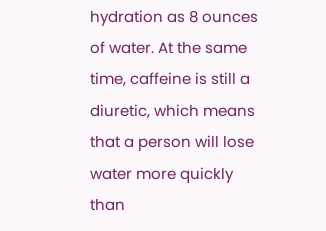hydration as 8 ounces of water. At the same time, caffeine is still a diuretic, which means that a person will lose water more quickly than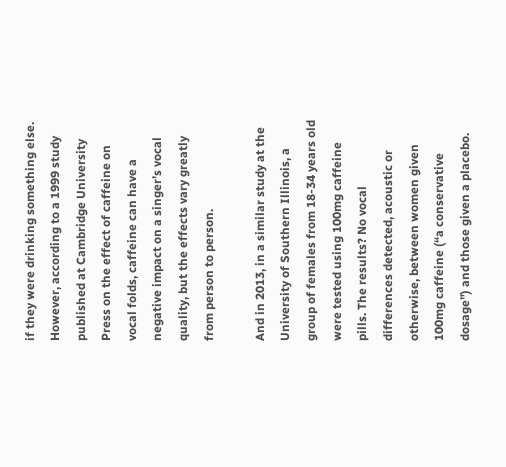if they were drinking something else. However, according to a 1999 study published at Cambridge University Press on the effect of caffeine on vocal folds, caffeine can have a negative impact on a singer’s vocal quality, but the effects vary greatly from person to person.

And in 2013, in a similar study at the University of Southern Illinois, a group of females from 18-34 years old were tested using 100mg caffeine pills. The results? No vocal differences detected, acoustic or otherwise, between women given 100mg caffeine (“a conservative dosage”) and those given a placebo.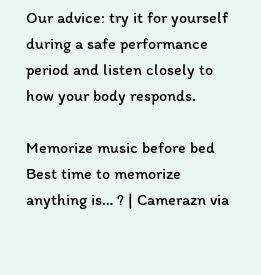Our advice: try it for yourself during a safe performance period and listen closely to how your body responds.

Memorize music before bed
Best time to memorize anything is… ? | Camerazn via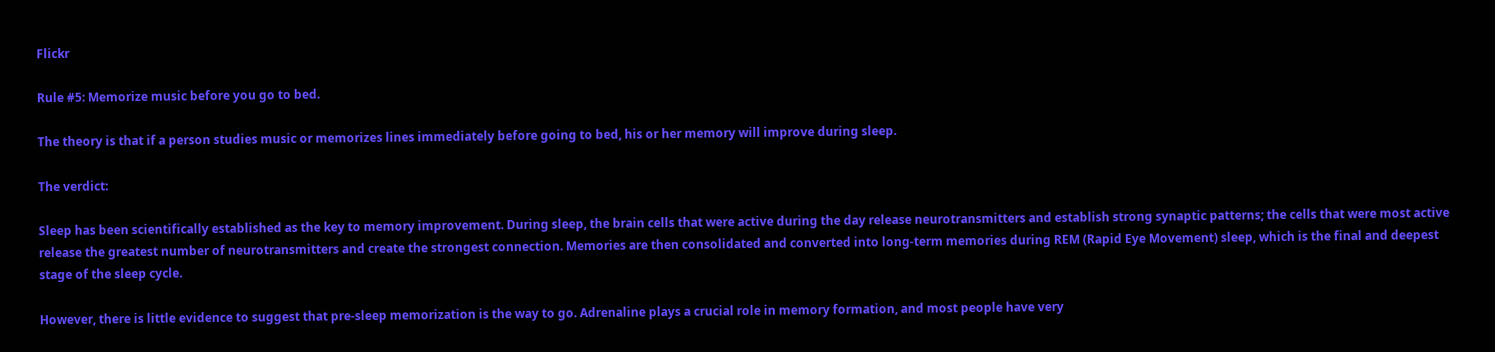Flickr

Rule #5: Memorize music before you go to bed.

The theory is that if a person studies music or memorizes lines immediately before going to bed, his or her memory will improve during sleep.

The verdict:

Sleep has been scientifically established as the key to memory improvement. During sleep, the brain cells that were active during the day release neurotransmitters and establish strong synaptic patterns; the cells that were most active release the greatest number of neurotransmitters and create the strongest connection. Memories are then consolidated and converted into long-term memories during REM (Rapid Eye Movement) sleep, which is the final and deepest stage of the sleep cycle.

However, there is little evidence to suggest that pre-sleep memorization is the way to go. Adrenaline plays a crucial role in memory formation, and most people have very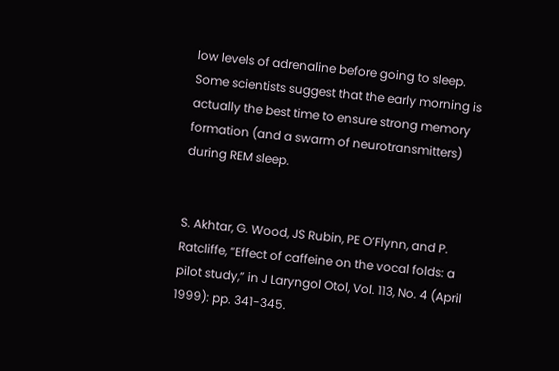low levels of adrenaline before going to sleep. Some scientists suggest that the early morning is actually the best time to ensure strong memory formation (and a swarm of neurotransmitters) during REM sleep.


S. Akhtar, G. Wood, JS Rubin, PE O’Flynn, and P. Ratcliffe, “Effect of caffeine on the vocal folds: a pilot study,” in J Laryngol Otol, Vol. 113, No. 4 (April 1999): pp. 341-345.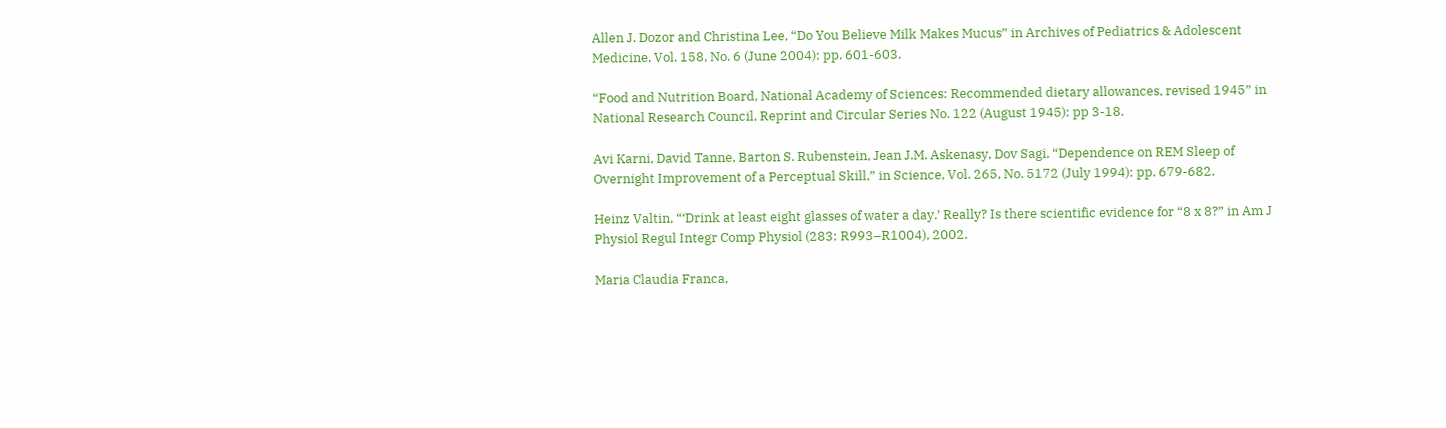Allen J. Dozor and Christina Lee, “Do You Believe Milk Makes Mucus” in Archives of Pediatrics & Adolescent Medicine, Vol. 158, No. 6 (June 2004): pp. 601-603.

“Food and Nutrition Board, National Academy of Sciences: Recommended dietary allowances, revised 1945” in National Research Council, Reprint and Circular Series No. 122 (August 1945): pp 3-18.

Avi Karni, David Tanne, Barton S. Rubenstein, Jean J.M. Askenasy, Dov Sagi, “Dependence on REM Sleep of Overnight Improvement of a Perceptual Skill,” in Science, Vol. 265, No. 5172 (July 1994): pp. 679-682.

Heinz Valtin, “‘Drink at least eight glasses of water a day.’ Really? Is there scientific evidence for “8 x 8?” in Am J Physiol Regul Integr Comp Physiol (283: R993–R1004), 2002.

Maria Claudia Franca,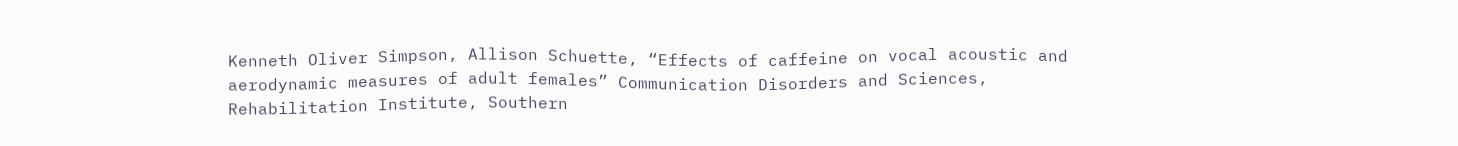Kenneth Oliver Simpson, Allison Schuette, “Effects of caffeine on vocal acoustic and aerodynamic measures of adult females” Communication Disorders and Sciences, Rehabilitation Institute, Southern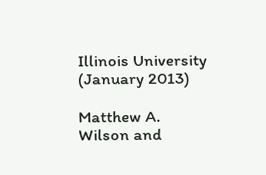Illinois University (January 2013)

Matthew A. Wilson and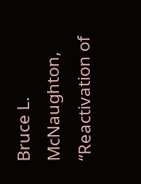Bruce L. McNaughton, “Reactivation of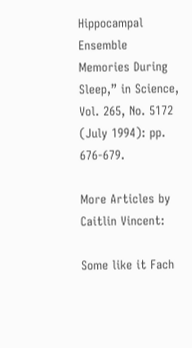Hippocampal Ensemble Memories During Sleep,” in Science, Vol. 265, No. 5172 (July 1994): pp. 676-679.

More Articles by Caitlin Vincent:

Some like it Fach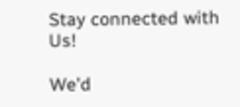Stay connected with Us!

We'd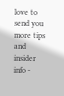love to send you more tips and insider info -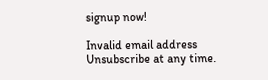signup now!

Invalid email address
Unsubscribe at any time.